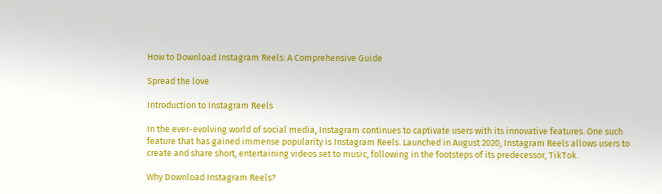How to Download Instagram Reels: A Comprehensive Guide

Spread the love

Introduction to Instagram Reels

In the ever-evolving world of social media, Instagram continues to captivate users with its innovative features. One such feature that has gained immense popularity is Instagram Reels. Launched in August 2020, Instagram Reels allows users to create and share short, entertaining videos set to music, following in the footsteps of its predecessor, TikTok.

Why Download Instagram Reels?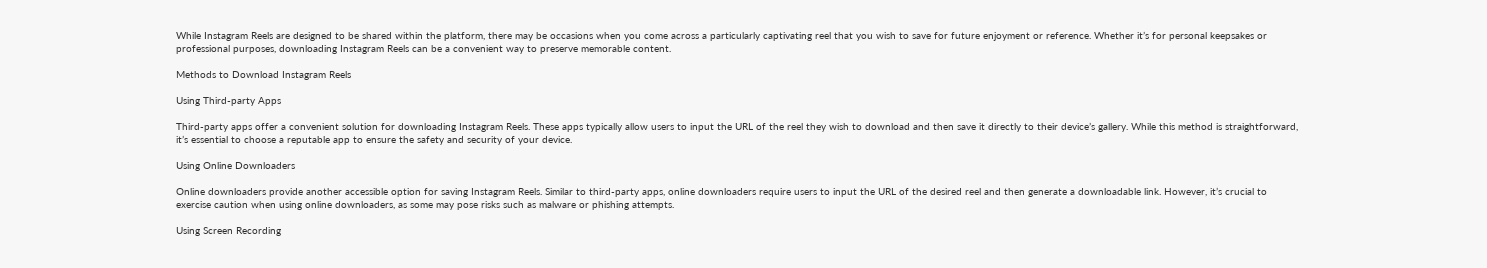While Instagram Reels are designed to be shared within the platform, there may be occasions when you come across a particularly captivating reel that you wish to save for future enjoyment or reference. Whether it’s for personal keepsakes or professional purposes, downloading Instagram Reels can be a convenient way to preserve memorable content.

Methods to Download Instagram Reels

Using Third-party Apps

Third-party apps offer a convenient solution for downloading Instagram Reels. These apps typically allow users to input the URL of the reel they wish to download and then save it directly to their device’s gallery. While this method is straightforward, it’s essential to choose a reputable app to ensure the safety and security of your device.

Using Online Downloaders

Online downloaders provide another accessible option for saving Instagram Reels. Similar to third-party apps, online downloaders require users to input the URL of the desired reel and then generate a downloadable link. However, it’s crucial to exercise caution when using online downloaders, as some may pose risks such as malware or phishing attempts.

Using Screen Recording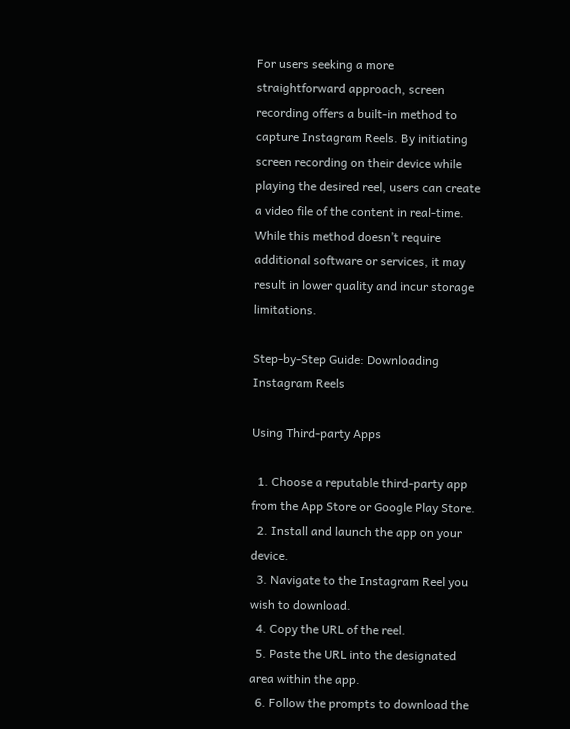For users seeking a more straightforward approach, screen recording offers a built-in method to capture Instagram Reels. By initiating screen recording on their device while playing the desired reel, users can create a video file of the content in real-time. While this method doesn’t require additional software or services, it may result in lower quality and incur storage limitations.

Step-by-Step Guide: Downloading Instagram Reels

Using Third-party Apps

  1. Choose a reputable third-party app from the App Store or Google Play Store.
  2. Install and launch the app on your device.
  3. Navigate to the Instagram Reel you wish to download.
  4. Copy the URL of the reel.
  5. Paste the URL into the designated area within the app.
  6. Follow the prompts to download the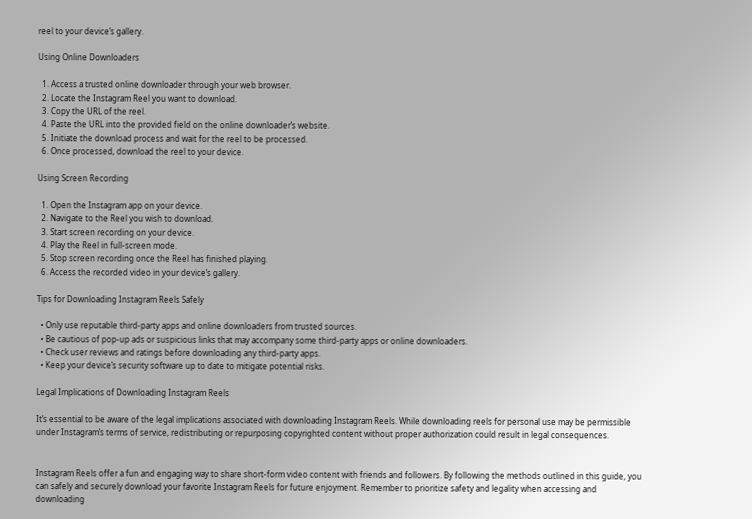reel to your device’s gallery.

Using Online Downloaders

  1. Access a trusted online downloader through your web browser.
  2. Locate the Instagram Reel you want to download.
  3. Copy the URL of the reel.
  4. Paste the URL into the provided field on the online downloader’s website.
  5. Initiate the download process and wait for the reel to be processed.
  6. Once processed, download the reel to your device.

Using Screen Recording

  1. Open the Instagram app on your device.
  2. Navigate to the Reel you wish to download.
  3. Start screen recording on your device.
  4. Play the Reel in full-screen mode.
  5. Stop screen recording once the Reel has finished playing.
  6. Access the recorded video in your device’s gallery.

Tips for Downloading Instagram Reels Safely

  • Only use reputable third-party apps and online downloaders from trusted sources.
  • Be cautious of pop-up ads or suspicious links that may accompany some third-party apps or online downloaders.
  • Check user reviews and ratings before downloading any third-party apps.
  • Keep your device’s security software up to date to mitigate potential risks.

Legal Implications of Downloading Instagram Reels

It’s essential to be aware of the legal implications associated with downloading Instagram Reels. While downloading reels for personal use may be permissible under Instagram’s terms of service, redistributing or repurposing copyrighted content without proper authorization could result in legal consequences.


Instagram Reels offer a fun and engaging way to share short-form video content with friends and followers. By following the methods outlined in this guide, you can safely and securely download your favorite Instagram Reels for future enjoyment. Remember to prioritize safety and legality when accessing and downloading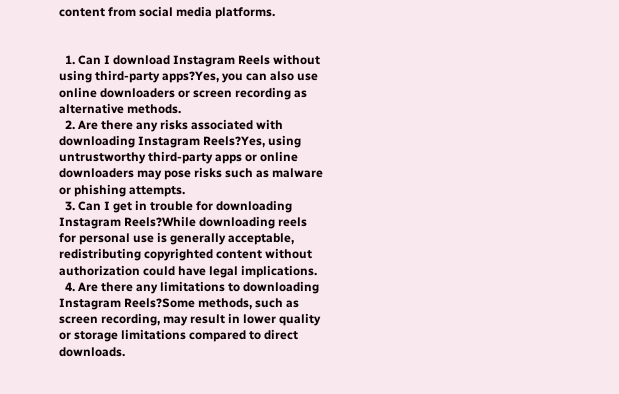content from social media platforms.


  1. Can I download Instagram Reels without using third-party apps?Yes, you can also use online downloaders or screen recording as alternative methods.
  2. Are there any risks associated with downloading Instagram Reels?Yes, using untrustworthy third-party apps or online downloaders may pose risks such as malware or phishing attempts.
  3. Can I get in trouble for downloading Instagram Reels?While downloading reels for personal use is generally acceptable, redistributing copyrighted content without authorization could have legal implications.
  4. Are there any limitations to downloading Instagram Reels?Some methods, such as screen recording, may result in lower quality or storage limitations compared to direct downloads.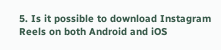5. Is it possible to download Instagram Reels on both Android and iOS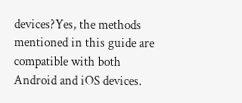devices?Yes, the methods mentioned in this guide are compatible with both Android and iOS devices.